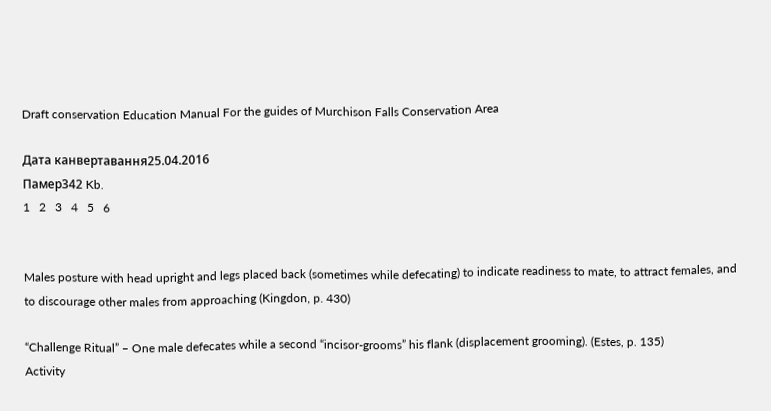Draft conservation Education Manual For the guides of Murchison Falls Conservation Area

Дата канвертавання25.04.2016
Памер342 Kb.
1   2   3   4   5   6


Males posture with head upright and legs placed back (sometimes while defecating) to indicate readiness to mate, to attract females, and to discourage other males from approaching (Kingdon, p. 430)

“Challenge Ritual” – One male defecates while a second “incisor-grooms” his flank (displacement grooming). (Estes, p. 135)
Activity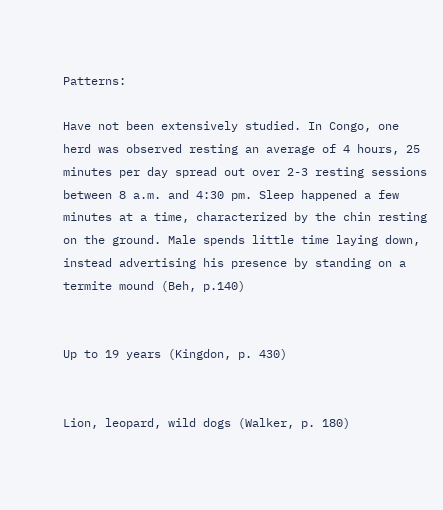Patterns:

Have not been extensively studied. In Congo, one herd was observed resting an average of 4 hours, 25 minutes per day spread out over 2-3 resting sessions between 8 a.m. and 4:30 pm. Sleep happened a few minutes at a time, characterized by the chin resting on the ground. Male spends little time laying down, instead advertising his presence by standing on a termite mound (Beh, p.140)


Up to 19 years (Kingdon, p. 430)


Lion, leopard, wild dogs (Walker, p. 180)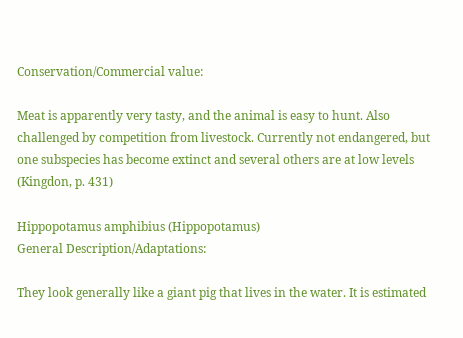Conservation/Commercial value:

Meat is apparently very tasty, and the animal is easy to hunt. Also challenged by competition from livestock. Currently not endangered, but one subspecies has become extinct and several others are at low levels (Kingdon, p. 431)

Hippopotamus amphibius (Hippopotamus)
General Description/Adaptations:

They look generally like a giant pig that lives in the water. It is estimated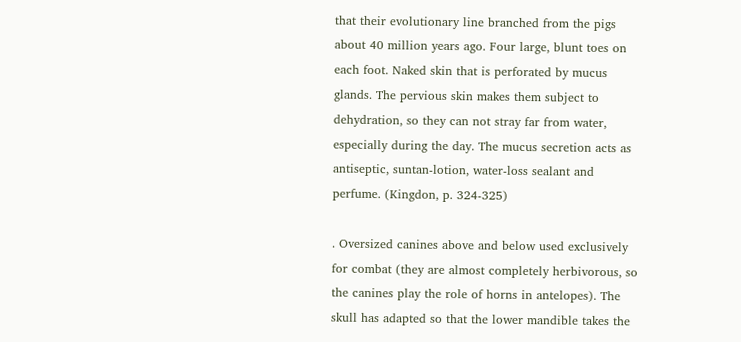that their evolutionary line branched from the pigs about 40 million years ago. Four large, blunt toes on each foot. Naked skin that is perforated by mucus glands. The pervious skin makes them subject to dehydration, so they can not stray far from water, especially during the day. The mucus secretion acts as antiseptic, suntan-lotion, water-loss sealant and perfume. (Kingdon, p. 324-325)

. Oversized canines above and below used exclusively for combat (they are almost completely herbivorous, so the canines play the role of horns in antelopes). The skull has adapted so that the lower mandible takes the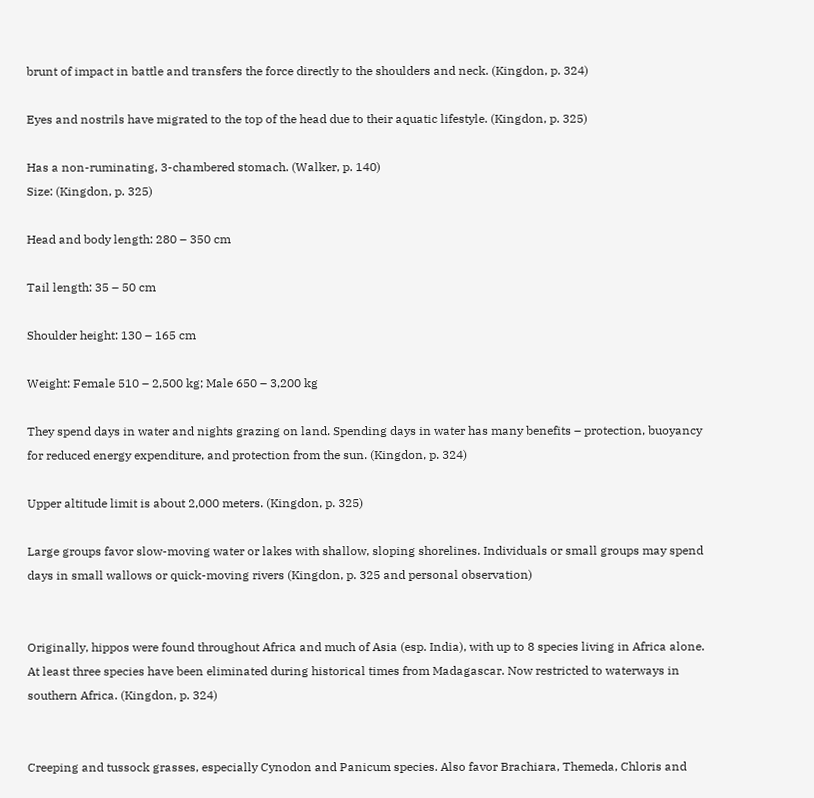brunt of impact in battle and transfers the force directly to the shoulders and neck. (Kingdon, p. 324)

Eyes and nostrils have migrated to the top of the head due to their aquatic lifestyle. (Kingdon, p. 325)

Has a non-ruminating, 3-chambered stomach. (Walker, p. 140)
Size: (Kingdon, p. 325)

Head and body length: 280 – 350 cm

Tail length: 35 – 50 cm

Shoulder height: 130 – 165 cm

Weight: Female 510 – 2,500 kg; Male 650 – 3,200 kg

They spend days in water and nights grazing on land. Spending days in water has many benefits – protection, buoyancy for reduced energy expenditure, and protection from the sun. (Kingdon, p. 324)

Upper altitude limit is about 2,000 meters. (Kingdon, p. 325)

Large groups favor slow-moving water or lakes with shallow, sloping shorelines. Individuals or small groups may spend days in small wallows or quick-moving rivers (Kingdon, p. 325 and personal observation)


Originally, hippos were found throughout Africa and much of Asia (esp. India), with up to 8 species living in Africa alone. At least three species have been eliminated during historical times from Madagascar. Now restricted to waterways in southern Africa. (Kingdon, p. 324)


Creeping and tussock grasses, especially Cynodon and Panicum species. Also favor Brachiara, Themeda, Chloris and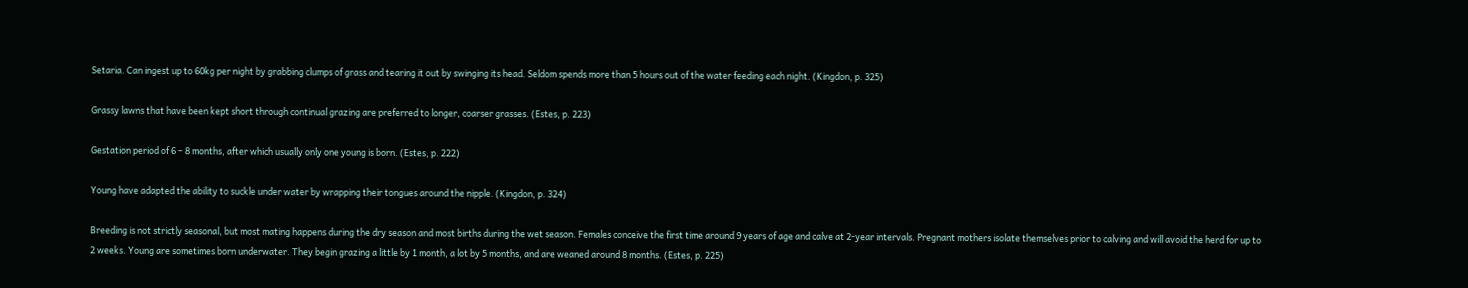Setaria. Can ingest up to 60kg per night by grabbing clumps of grass and tearing it out by swinging its head. Seldom spends more than 5 hours out of the water feeding each night. (Kingdon, p. 325)

Grassy lawns that have been kept short through continual grazing are preferred to longer, coarser grasses. (Estes, p. 223)

Gestation period of 6 – 8 months, after which usually only one young is born. (Estes, p. 222)

Young have adapted the ability to suckle under water by wrapping their tongues around the nipple. (Kingdon, p. 324)

Breeding is not strictly seasonal, but most mating happens during the dry season and most births during the wet season. Females conceive the first time around 9 years of age and calve at 2-year intervals. Pregnant mothers isolate themselves prior to calving and will avoid the herd for up to 2 weeks. Young are sometimes born underwater. They begin grazing a little by 1 month, a lot by 5 months, and are weaned around 8 months. (Estes, p. 225)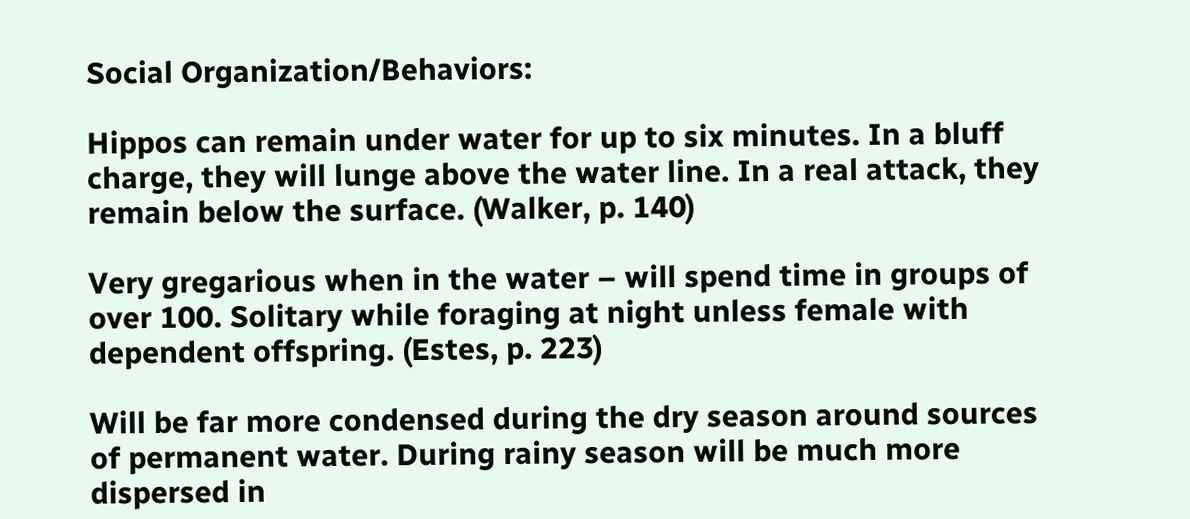Social Organization/Behaviors:

Hippos can remain under water for up to six minutes. In a bluff charge, they will lunge above the water line. In a real attack, they remain below the surface. (Walker, p. 140)

Very gregarious when in the water – will spend time in groups of over 100. Solitary while foraging at night unless female with dependent offspring. (Estes, p. 223)

Will be far more condensed during the dry season around sources of permanent water. During rainy season will be much more dispersed in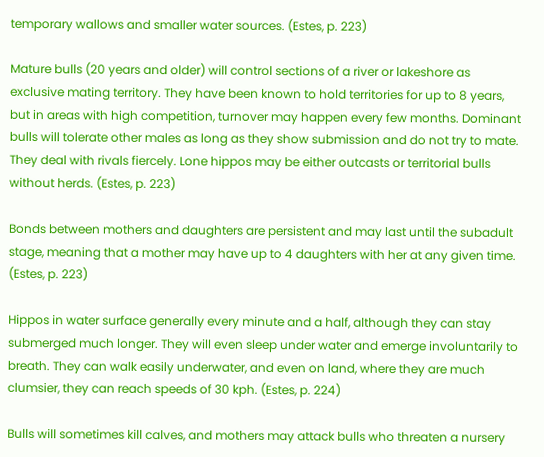temporary wallows and smaller water sources. (Estes, p. 223)

Mature bulls (20 years and older) will control sections of a river or lakeshore as exclusive mating territory. They have been known to hold territories for up to 8 years, but in areas with high competition, turnover may happen every few months. Dominant bulls will tolerate other males as long as they show submission and do not try to mate. They deal with rivals fiercely. Lone hippos may be either outcasts or territorial bulls without herds. (Estes, p. 223)

Bonds between mothers and daughters are persistent and may last until the subadult stage, meaning that a mother may have up to 4 daughters with her at any given time. (Estes, p. 223)

Hippos in water surface generally every minute and a half, although they can stay submerged much longer. They will even sleep under water and emerge involuntarily to breath. They can walk easily underwater, and even on land, where they are much clumsier, they can reach speeds of 30 kph. (Estes, p. 224)

Bulls will sometimes kill calves, and mothers may attack bulls who threaten a nursery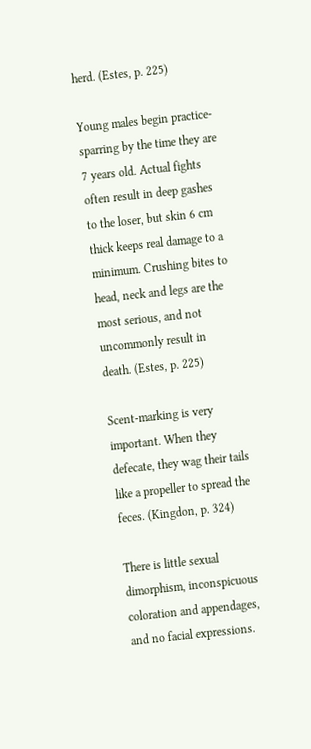herd. (Estes, p. 225)

Young males begin practice-sparring by the time they are 7 years old. Actual fights often result in deep gashes to the loser, but skin 6 cm thick keeps real damage to a minimum. Crushing bites to head, neck and legs are the most serious, and not uncommonly result in death. (Estes, p. 225)

Scent-marking is very important. When they defecate, they wag their tails like a propeller to spread the feces. (Kingdon, p. 324)

There is little sexual dimorphism, inconspicuous coloration and appendages, and no facial expressions.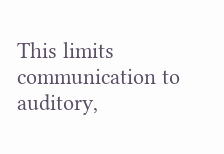This limits communication to auditory,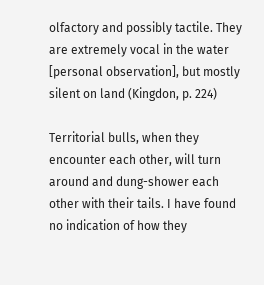olfactory and possibly tactile. They are extremely vocal in the water [personal observation], but mostly silent on land (Kingdon, p. 224)

Territorial bulls, when they encounter each other, will turn around and dung-shower each other with their tails. I have found no indication of how they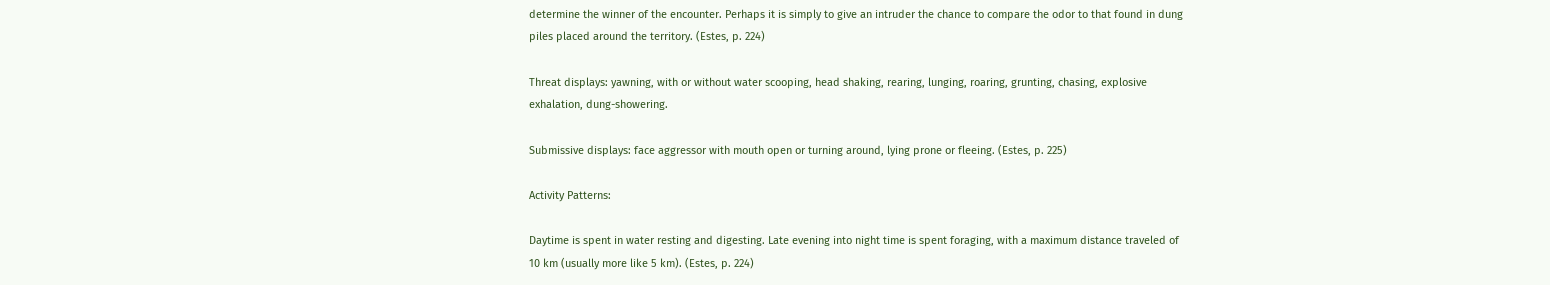determine the winner of the encounter. Perhaps it is simply to give an intruder the chance to compare the odor to that found in dung piles placed around the territory. (Estes, p. 224)

Threat displays: yawning, with or without water scooping, head shaking, rearing, lunging, roaring, grunting, chasing, explosive exhalation, dung-showering.

Submissive displays: face aggressor with mouth open or turning around, lying prone or fleeing. (Estes, p. 225)

Activity Patterns:

Daytime is spent in water resting and digesting. Late evening into night time is spent foraging, with a maximum distance traveled of 10 km (usually more like 5 km). (Estes, p. 224)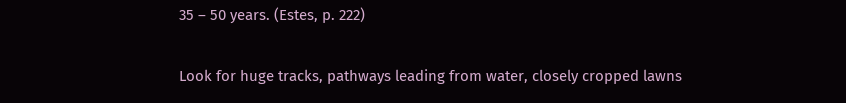35 – 50 years. (Estes, p. 222)


Look for huge tracks, pathways leading from water, closely cropped lawns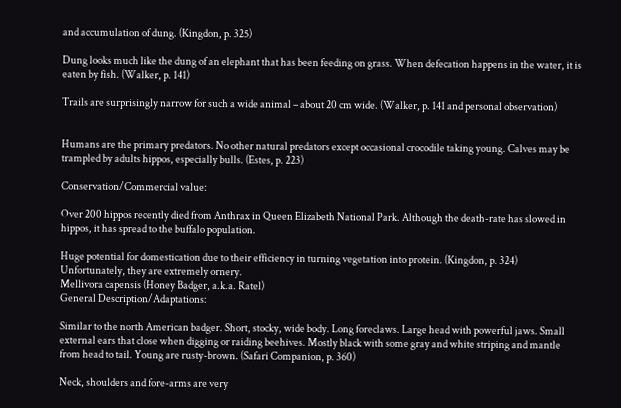and accumulation of dung. (Kingdon, p. 325)

Dung looks much like the dung of an elephant that has been feeding on grass. When defecation happens in the water, it is eaten by fish. (Walker, p. 141)

Trails are surprisingly narrow for such a wide animal – about 20 cm wide. (Walker, p. 141 and personal observation)


Humans are the primary predators. No other natural predators except occasional crocodile taking young. Calves may be trampled by adults hippos, especially bulls. (Estes, p. 223)

Conservation/Commercial value:

Over 200 hippos recently died from Anthrax in Queen Elizabeth National Park. Although the death-rate has slowed in hippos, it has spread to the buffalo population.

Huge potential for domestication due to their efficiency in turning vegetation into protein. (Kingdon, p. 324) Unfortunately, they are extremely ornery.
Mellivora capensis (Honey Badger, a.k.a. Ratel)
General Description/Adaptations:

Similar to the north American badger. Short, stocky, wide body. Long foreclaws. Large head with powerful jaws. Small external ears that close when digging or raiding beehives. Mostly black with some gray and white striping and mantle from head to tail. Young are rusty-brown. (Safari Companion, p. 360)

Neck, shoulders and fore-arms are very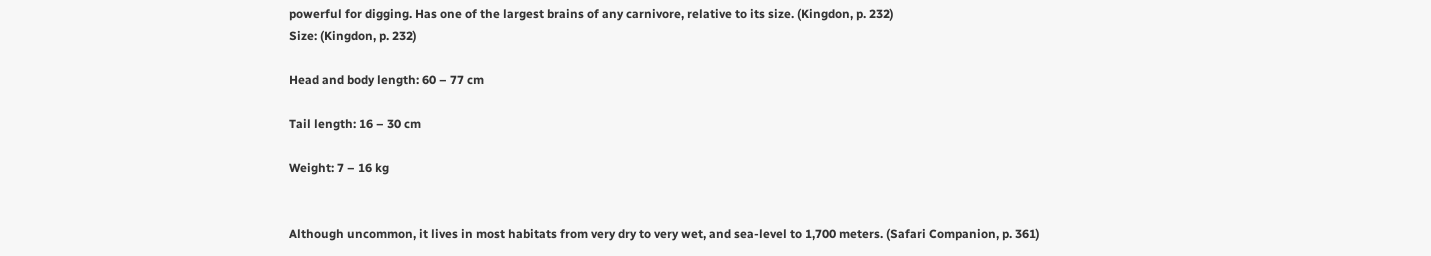powerful for digging. Has one of the largest brains of any carnivore, relative to its size. (Kingdon, p. 232)
Size: (Kingdon, p. 232)

Head and body length: 60 – 77 cm

Tail length: 16 – 30 cm

Weight: 7 – 16 kg


Although uncommon, it lives in most habitats from very dry to very wet, and sea-level to 1,700 meters. (Safari Companion, p. 361)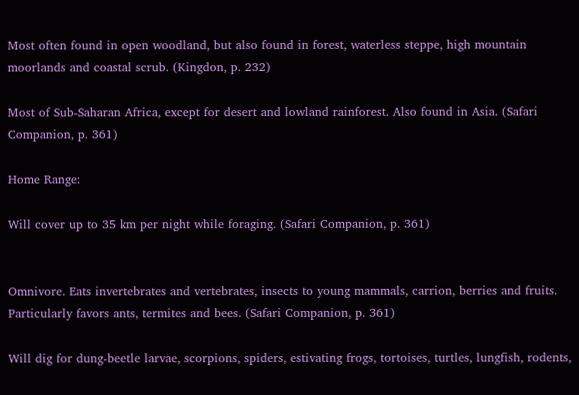Most often found in open woodland, but also found in forest, waterless steppe, high mountain moorlands and coastal scrub. (Kingdon, p. 232)

Most of Sub-Saharan Africa, except for desert and lowland rainforest. Also found in Asia. (Safari Companion, p. 361)

Home Range:

Will cover up to 35 km per night while foraging. (Safari Companion, p. 361)


Omnivore. Eats invertebrates and vertebrates, insects to young mammals, carrion, berries and fruits. Particularly favors ants, termites and bees. (Safari Companion, p. 361)

Will dig for dung-beetle larvae, scorpions, spiders, estivating frogs, tortoises, turtles, lungfish, rodents,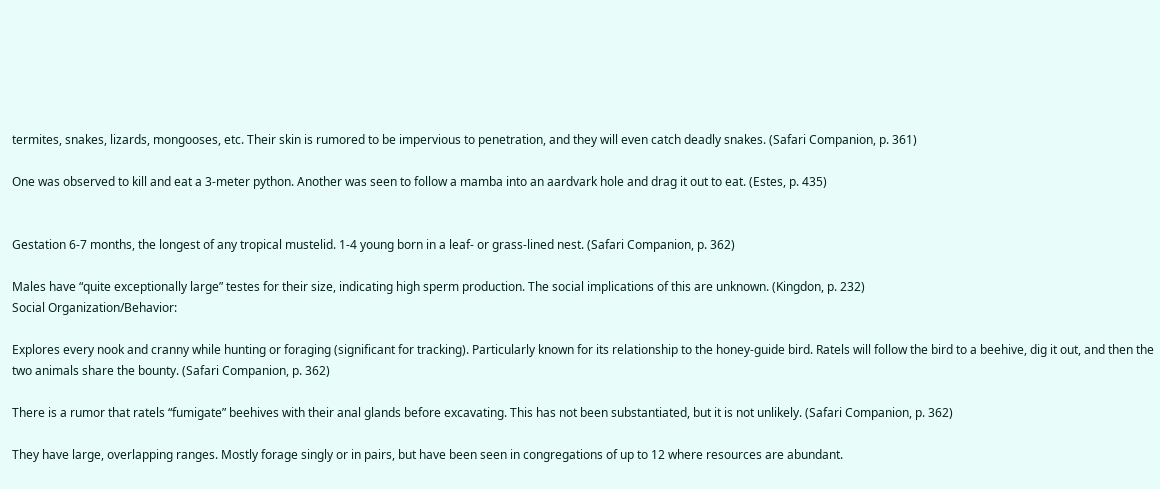termites, snakes, lizards, mongooses, etc. Their skin is rumored to be impervious to penetration, and they will even catch deadly snakes. (Safari Companion, p. 361)

One was observed to kill and eat a 3-meter python. Another was seen to follow a mamba into an aardvark hole and drag it out to eat. (Estes, p. 435)


Gestation 6-7 months, the longest of any tropical mustelid. 1-4 young born in a leaf- or grass-lined nest. (Safari Companion, p. 362)

Males have “quite exceptionally large” testes for their size, indicating high sperm production. The social implications of this are unknown. (Kingdon, p. 232)
Social Organization/Behavior:

Explores every nook and cranny while hunting or foraging (significant for tracking). Particularly known for its relationship to the honey-guide bird. Ratels will follow the bird to a beehive, dig it out, and then the two animals share the bounty. (Safari Companion, p. 362)

There is a rumor that ratels “fumigate” beehives with their anal glands before excavating. This has not been substantiated, but it is not unlikely. (Safari Companion, p. 362)

They have large, overlapping ranges. Mostly forage singly or in pairs, but have been seen in congregations of up to 12 where resources are abundant.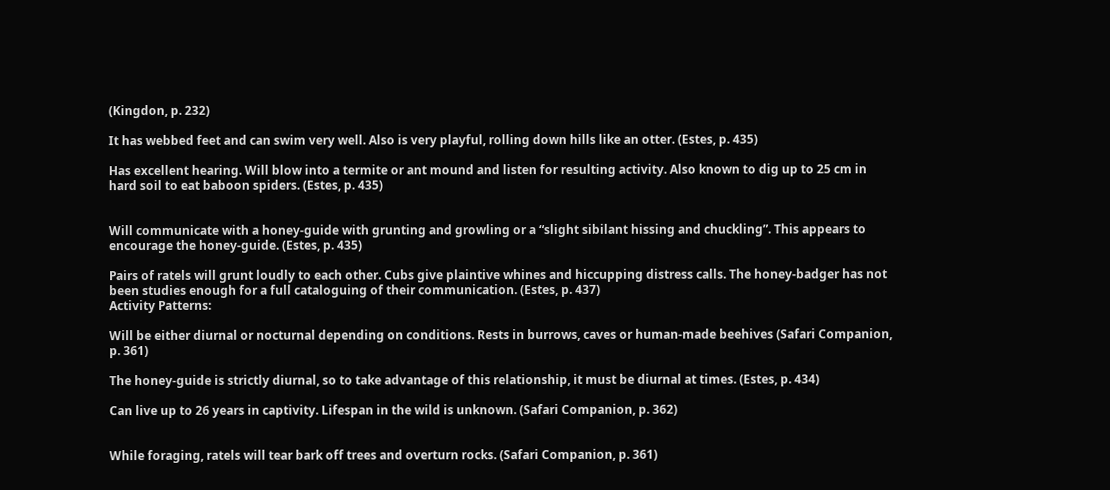(Kingdon, p. 232)

It has webbed feet and can swim very well. Also is very playful, rolling down hills like an otter. (Estes, p. 435)

Has excellent hearing. Will blow into a termite or ant mound and listen for resulting activity. Also known to dig up to 25 cm in hard soil to eat baboon spiders. (Estes, p. 435)


Will communicate with a honey-guide with grunting and growling or a “slight sibilant hissing and chuckling”. This appears to encourage the honey-guide. (Estes, p. 435)

Pairs of ratels will grunt loudly to each other. Cubs give plaintive whines and hiccupping distress calls. The honey-badger has not been studies enough for a full cataloguing of their communication. (Estes, p. 437)
Activity Patterns:

Will be either diurnal or nocturnal depending on conditions. Rests in burrows, caves or human-made beehives (Safari Companion, p. 361)

The honey-guide is strictly diurnal, so to take advantage of this relationship, it must be diurnal at times. (Estes, p. 434)

Can live up to 26 years in captivity. Lifespan in the wild is unknown. (Safari Companion, p. 362)


While foraging, ratels will tear bark off trees and overturn rocks. (Safari Companion, p. 361)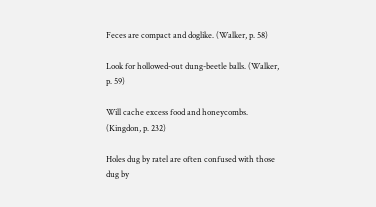Feces are compact and doglike. (Walker, p. 58)

Look for hollowed-out dung-beetle balls. (Walker, p. 59)

Will cache excess food and honeycombs. (Kingdon, p. 232)

Holes dug by ratel are often confused with those dug by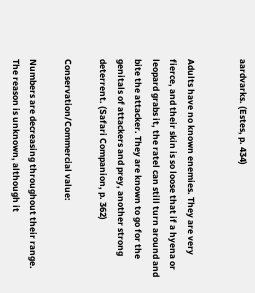aardvarks. (Estes, p. 434)


Adults have no known enemies. They are very fierce, and their skin is so loose that if a hyena or leopard grabs it, the ratel can still turn around and bite the attacker. They are known to go for the genitals of attackers and prey, another strong deterrent. (Safari Companion, p. 362)

Conservation/Commercial value:

Numbers are decreasing throughout their range. The reason is unknown, although it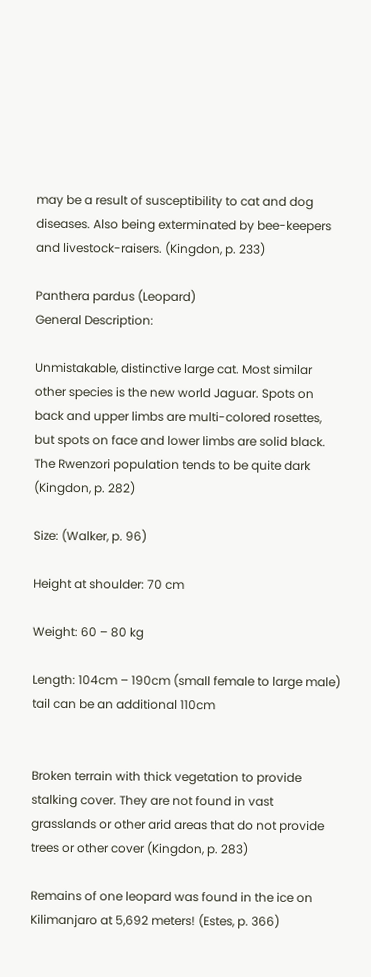may be a result of susceptibility to cat and dog diseases. Also being exterminated by bee-keepers and livestock-raisers. (Kingdon, p. 233)

Panthera pardus (Leopard)
General Description:

Unmistakable, distinctive large cat. Most similar other species is the new world Jaguar. Spots on back and upper limbs are multi-colored rosettes, but spots on face and lower limbs are solid black. The Rwenzori population tends to be quite dark (Kingdon, p. 282)

Size: (Walker, p. 96)

Height at shoulder: 70 cm

Weight: 60 – 80 kg

Length: 104cm – 190cm (small female to large male) tail can be an additional 110cm


Broken terrain with thick vegetation to provide stalking cover. They are not found in vast grasslands or other arid areas that do not provide trees or other cover (Kingdon, p. 283)

Remains of one leopard was found in the ice on Kilimanjaro at 5,692 meters! (Estes, p. 366)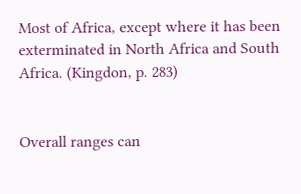Most of Africa, except where it has been exterminated in North Africa and South Africa. (Kingdon, p. 283)


Overall ranges can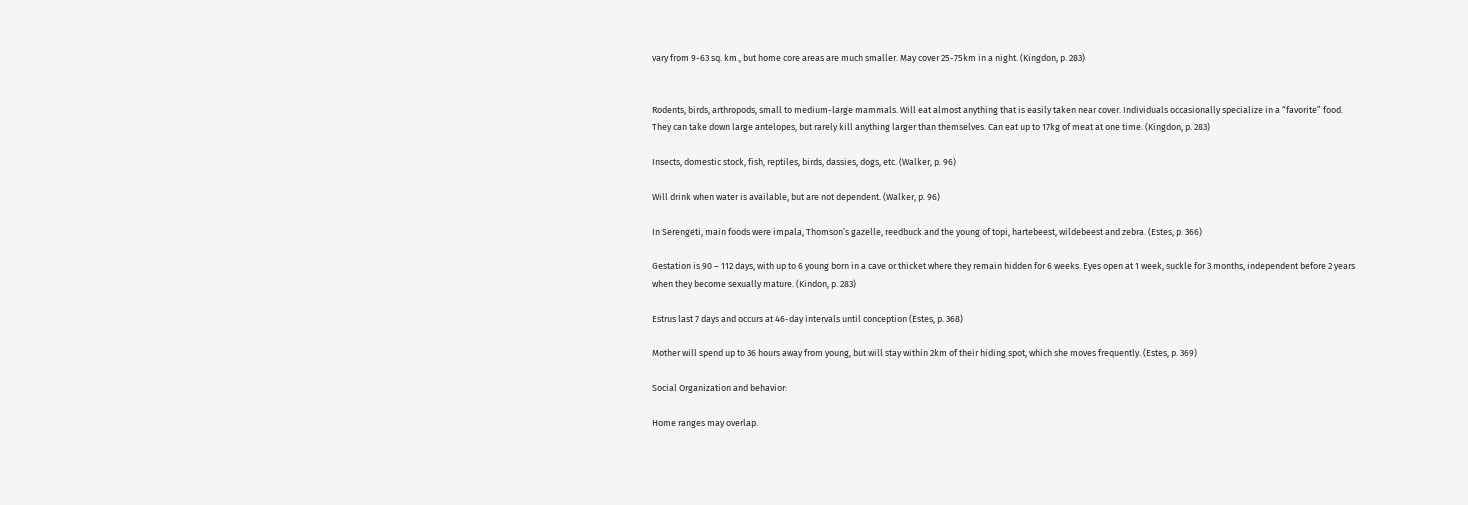vary from 9-63 sq. km., but home core areas are much smaller. May cover 25-75km in a night. (Kingdon, p. 283)


Rodents, birds, arthropods, small to medium-large mammals. Will eat almost anything that is easily taken near cover. Individuals occasionally specialize in a “favorite” food. They can take down large antelopes, but rarely kill anything larger than themselves. Can eat up to 17kg of meat at one time. (Kingdon, p. 283)

Insects, domestic stock, fish, reptiles, birds, dassies, dogs, etc. (Walker, p. 96)

Will drink when water is available, but are not dependent. (Walker, p. 96)

In Serengeti, main foods were impala, Thomson’s gazelle, reedbuck and the young of topi, hartebeest, wildebeest and zebra. (Estes, p. 366)

Gestation is 90 – 112 days, with up to 6 young born in a cave or thicket where they remain hidden for 6 weeks. Eyes open at 1 week, suckle for 3 months, independent before 2 years when they become sexually mature. (Kindon, p. 283)

Estrus last 7 days and occurs at 46-day intervals until conception (Estes, p. 368)

Mother will spend up to 36 hours away from young, but will stay within 2km of their hiding spot, which she moves frequently. (Estes, p. 369)

Social Organization and behavior:

Home ranges may overlap.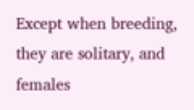Except when breeding, they are solitary, and females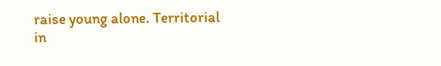raise young alone. Territorial in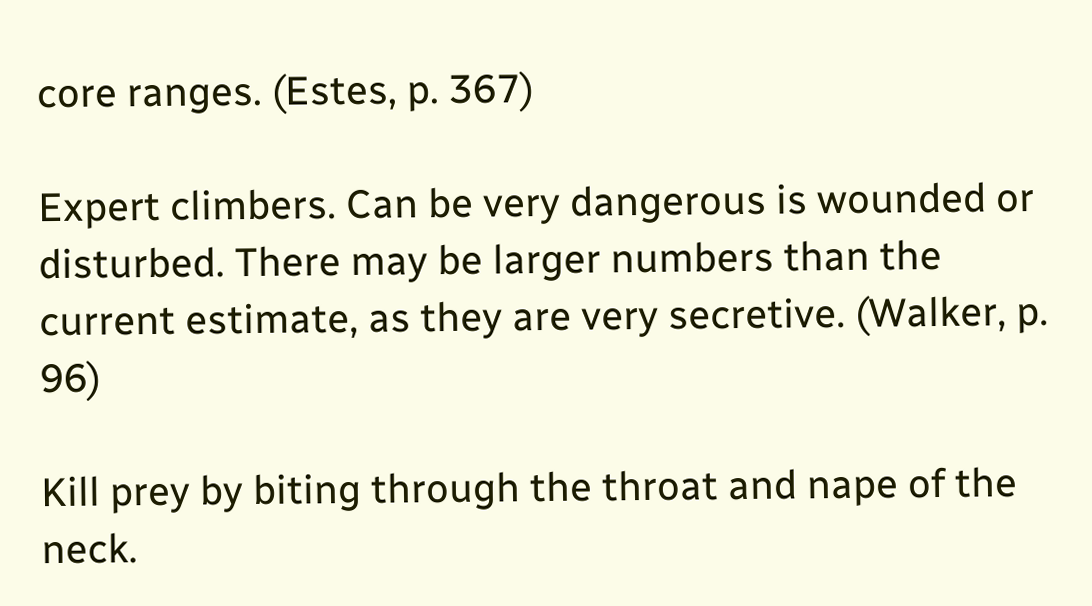core ranges. (Estes, p. 367)

Expert climbers. Can be very dangerous is wounded or disturbed. There may be larger numbers than the current estimate, as they are very secretive. (Walker, p. 96)

Kill prey by biting through the throat and nape of the neck.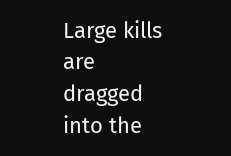Large kills are dragged into the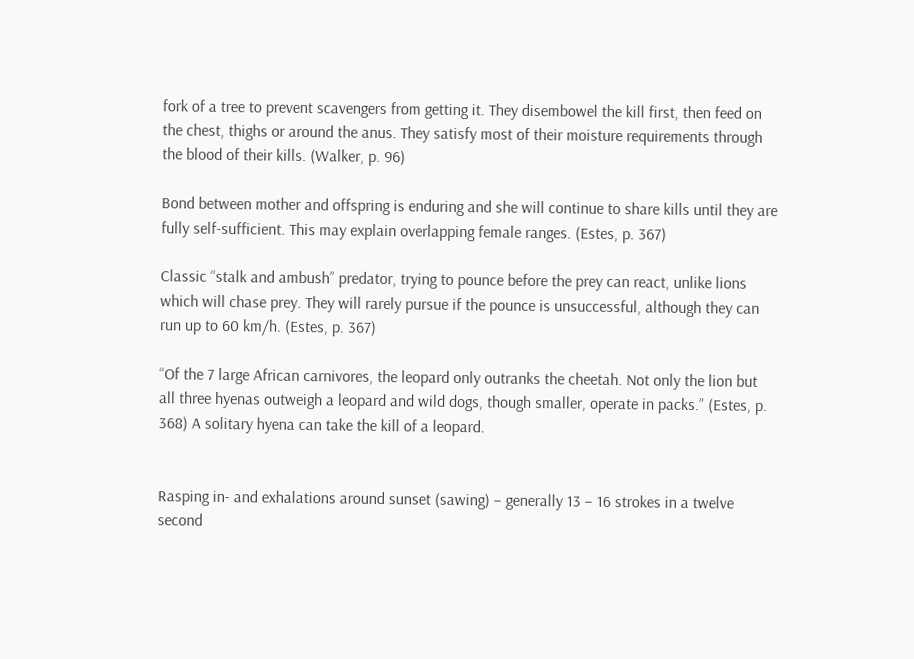fork of a tree to prevent scavengers from getting it. They disembowel the kill first, then feed on the chest, thighs or around the anus. They satisfy most of their moisture requirements through the blood of their kills. (Walker, p. 96)

Bond between mother and offspring is enduring and she will continue to share kills until they are fully self-sufficient. This may explain overlapping female ranges. (Estes, p. 367)

Classic “stalk and ambush” predator, trying to pounce before the prey can react, unlike lions which will chase prey. They will rarely pursue if the pounce is unsuccessful, although they can run up to 60 km/h. (Estes, p. 367)

“Of the 7 large African carnivores, the leopard only outranks the cheetah. Not only the lion but all three hyenas outweigh a leopard and wild dogs, though smaller, operate in packs.” (Estes, p. 368) A solitary hyena can take the kill of a leopard.


Rasping in- and exhalations around sunset (sawing) – generally 13 – 16 strokes in a twelve second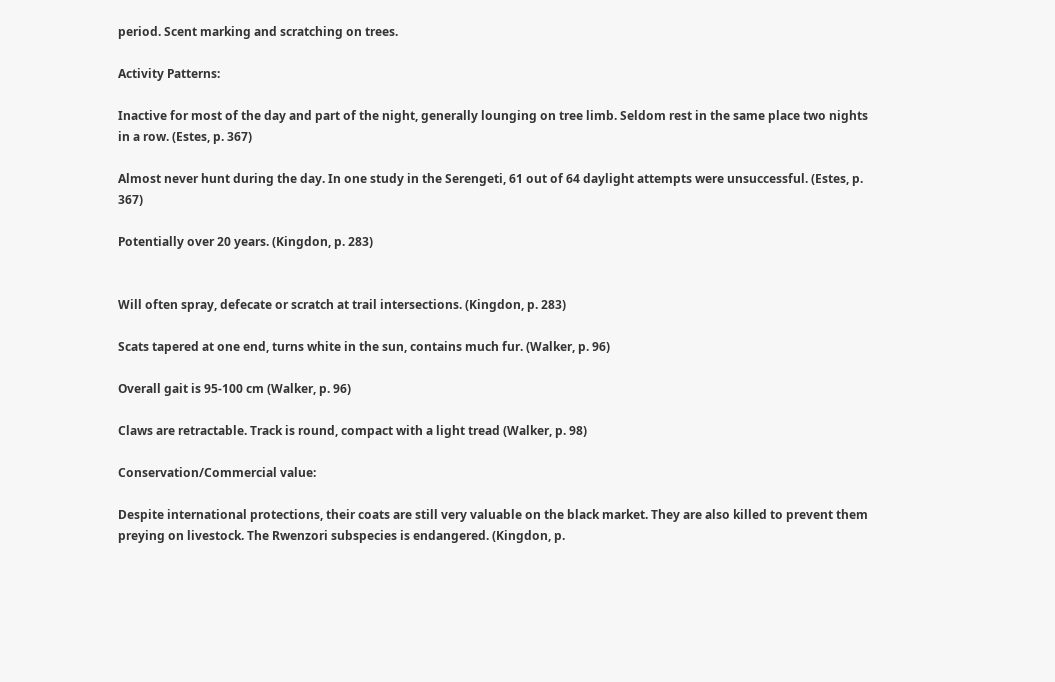period. Scent marking and scratching on trees.

Activity Patterns:

Inactive for most of the day and part of the night, generally lounging on tree limb. Seldom rest in the same place two nights in a row. (Estes, p. 367)

Almost never hunt during the day. In one study in the Serengeti, 61 out of 64 daylight attempts were unsuccessful. (Estes, p. 367)

Potentially over 20 years. (Kingdon, p. 283)


Will often spray, defecate or scratch at trail intersections. (Kingdon, p. 283)

Scats tapered at one end, turns white in the sun, contains much fur. (Walker, p. 96)

Overall gait is 95-100 cm (Walker, p. 96)

Claws are retractable. Track is round, compact with a light tread (Walker, p. 98)

Conservation/Commercial value:

Despite international protections, their coats are still very valuable on the black market. They are also killed to prevent them preying on livestock. The Rwenzori subspecies is endangered. (Kingdon, p.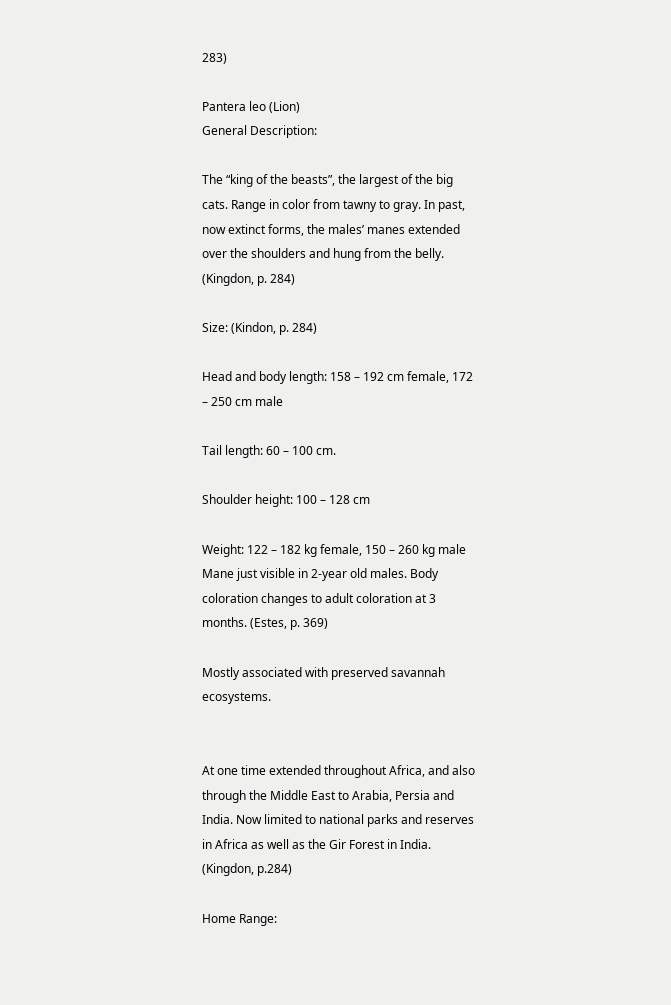283)

Pantera leo (Lion)
General Description:

The “king of the beasts”, the largest of the big cats. Range in color from tawny to gray. In past, now extinct forms, the males’ manes extended over the shoulders and hung from the belly. (Kingdon, p. 284)

Size: (Kindon, p. 284)

Head and body length: 158 – 192 cm female, 172 – 250 cm male

Tail length: 60 – 100 cm.

Shoulder height: 100 – 128 cm

Weight: 122 – 182 kg female, 150 – 260 kg male
Mane just visible in 2-year old males. Body coloration changes to adult coloration at 3 months. (Estes, p. 369)

Mostly associated with preserved savannah ecosystems.


At one time extended throughout Africa, and also through the Middle East to Arabia, Persia and India. Now limited to national parks and reserves in Africa as well as the Gir Forest in India. (Kingdon, p.284)

Home Range: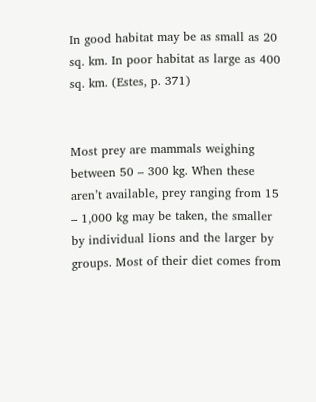In good habitat may be as small as 20 sq. km. In poor habitat as large as 400 sq. km. (Estes, p. 371)


Most prey are mammals weighing between 50 – 300 kg. When these aren’t available, prey ranging from 15 – 1,000 kg may be taken, the smaller by individual lions and the larger by groups. Most of their diet comes from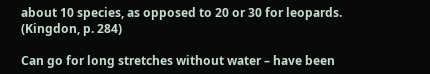about 10 species, as opposed to 20 or 30 for leopards. (Kingdon, p. 284)

Can go for long stretches without water – have been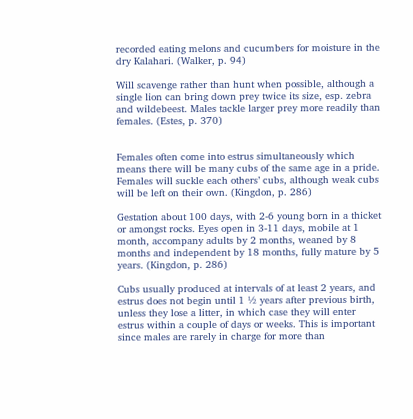recorded eating melons and cucumbers for moisture in the dry Kalahari. (Walker, p. 94)

Will scavenge rather than hunt when possible, although a single lion can bring down prey twice its size, esp. zebra and wildebeest. Males tackle larger prey more readily than females. (Estes, p. 370)


Females often come into estrus simultaneously which means there will be many cubs of the same age in a pride. Females will suckle each others’ cubs, although weak cubs will be left on their own. (Kingdon, p. 286)

Gestation about 100 days, with 2-6 young born in a thicket or amongst rocks. Eyes open in 3-11 days, mobile at 1 month, accompany adults by 2 months, weaned by 8 months and independent by 18 months, fully mature by 5 years. (Kingdon, p. 286)

Cubs usually produced at intervals of at least 2 years, and estrus does not begin until 1 ½ years after previous birth, unless they lose a litter, in which case they will enter estrus within a couple of days or weeks. This is important since males are rarely in charge for more than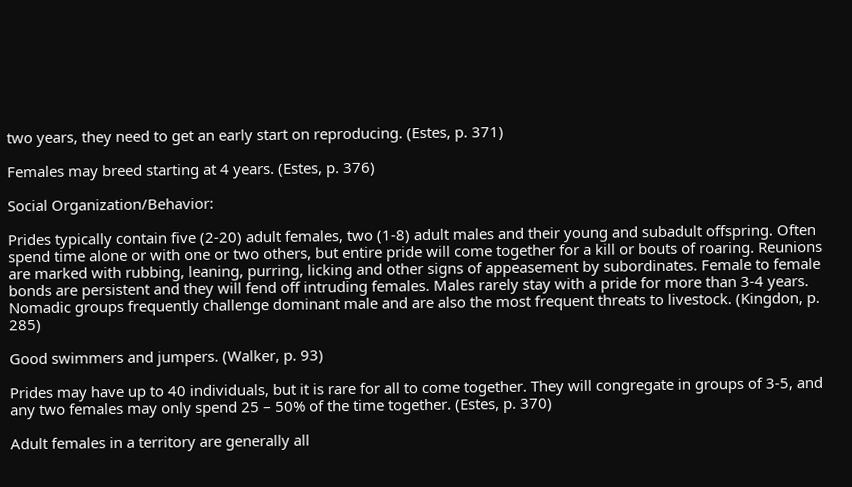two years, they need to get an early start on reproducing. (Estes, p. 371)

Females may breed starting at 4 years. (Estes, p. 376)

Social Organization/Behavior:

Prides typically contain five (2-20) adult females, two (1-8) adult males and their young and subadult offspring. Often spend time alone or with one or two others, but entire pride will come together for a kill or bouts of roaring. Reunions are marked with rubbing, leaning, purring, licking and other signs of appeasement by subordinates. Female to female bonds are persistent and they will fend off intruding females. Males rarely stay with a pride for more than 3-4 years. Nomadic groups frequently challenge dominant male and are also the most frequent threats to livestock. (Kingdon, p. 285)

Good swimmers and jumpers. (Walker, p. 93)

Prides may have up to 40 individuals, but it is rare for all to come together. They will congregate in groups of 3-5, and any two females may only spend 25 – 50% of the time together. (Estes, p. 370)

Adult females in a territory are generally all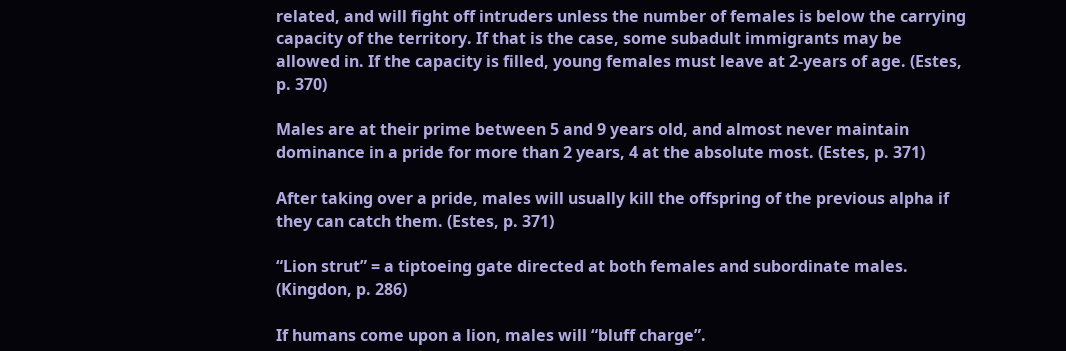related, and will fight off intruders unless the number of females is below the carrying capacity of the territory. If that is the case, some subadult immigrants may be allowed in. If the capacity is filled, young females must leave at 2-years of age. (Estes, p. 370)

Males are at their prime between 5 and 9 years old, and almost never maintain dominance in a pride for more than 2 years, 4 at the absolute most. (Estes, p. 371)

After taking over a pride, males will usually kill the offspring of the previous alpha if they can catch them. (Estes, p. 371)

“Lion strut” = a tiptoeing gate directed at both females and subordinate males. (Kingdon, p. 286)

If humans come upon a lion, males will “bluff charge”.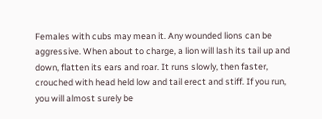Females with cubs may mean it. Any wounded lions can be aggressive. When about to charge, a lion will lash its tail up and down, flatten its ears and roar. It runs slowly, then faster, crouched with head held low and tail erect and stiff. If you run, you will almost surely be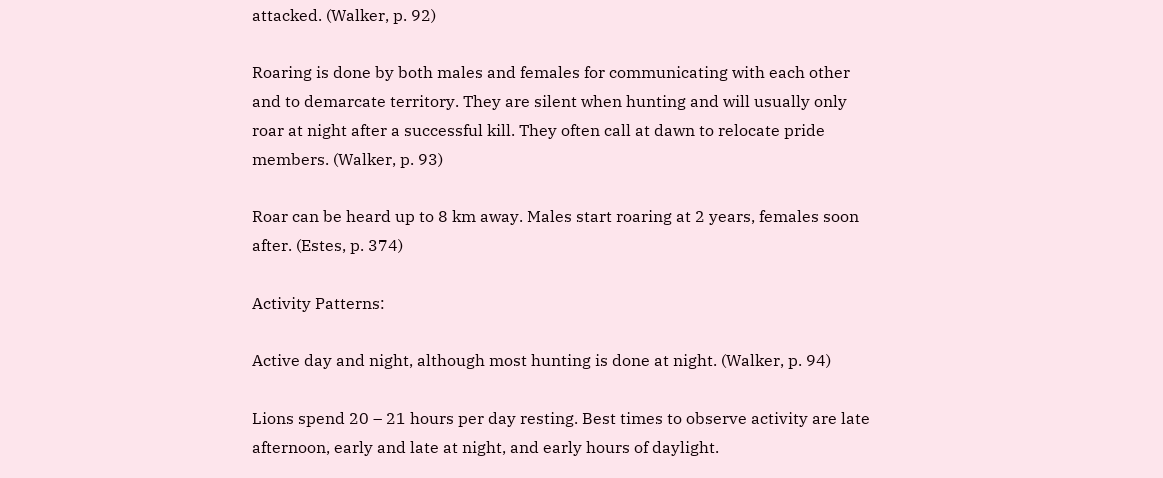attacked. (Walker, p. 92)

Roaring is done by both males and females for communicating with each other and to demarcate territory. They are silent when hunting and will usually only roar at night after a successful kill. They often call at dawn to relocate pride members. (Walker, p. 93)

Roar can be heard up to 8 km away. Males start roaring at 2 years, females soon after. (Estes, p. 374)

Activity Patterns:

Active day and night, although most hunting is done at night. (Walker, p. 94)

Lions spend 20 – 21 hours per day resting. Best times to observe activity are late afternoon, early and late at night, and early hours of daylight.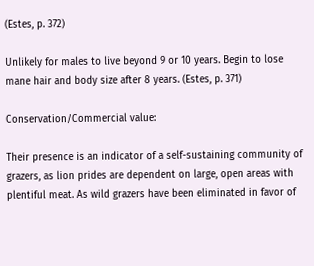(Estes, p. 372)

Unlikely for males to live beyond 9 or 10 years. Begin to lose mane hair and body size after 8 years. (Estes, p. 371)

Conservation/Commercial value:

Their presence is an indicator of a self-sustaining community of grazers, as lion prides are dependent on large, open areas with plentiful meat. As wild grazers have been eliminated in favor of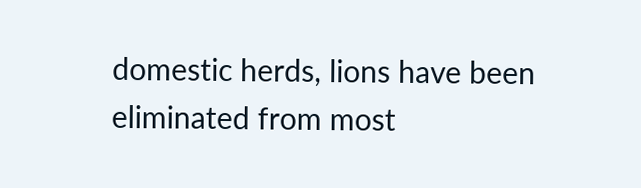domestic herds, lions have been eliminated from most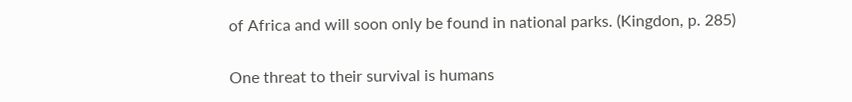of Africa and will soon only be found in national parks. (Kingdon, p. 285)

One threat to their survival is humans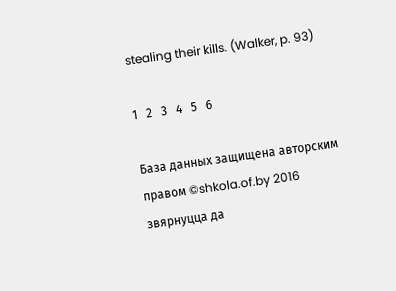stealing their kills. (Walker, p. 93)

1   2   3   4   5   6

База данных защищена авторским правом ©shkola.of.by 2016
звярнуцца да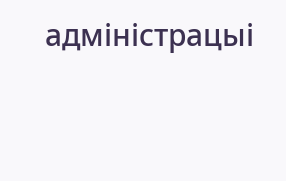адміністрацыі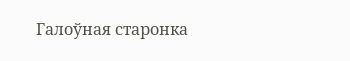Галоўная старонка